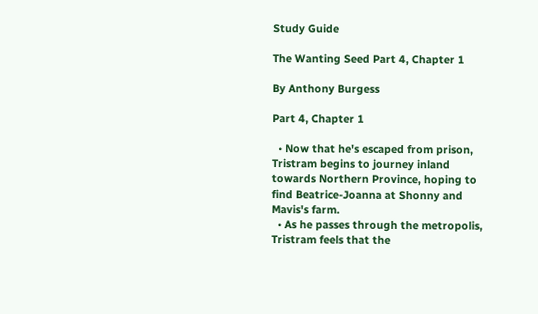Study Guide

The Wanting Seed Part 4, Chapter 1

By Anthony Burgess

Part 4, Chapter 1

  • Now that he's escaped from prison, Tristram begins to journey inland towards Northern Province, hoping to find Beatrice-Joanna at Shonny and Mavis's farm.
  • As he passes through the metropolis, Tristram feels that the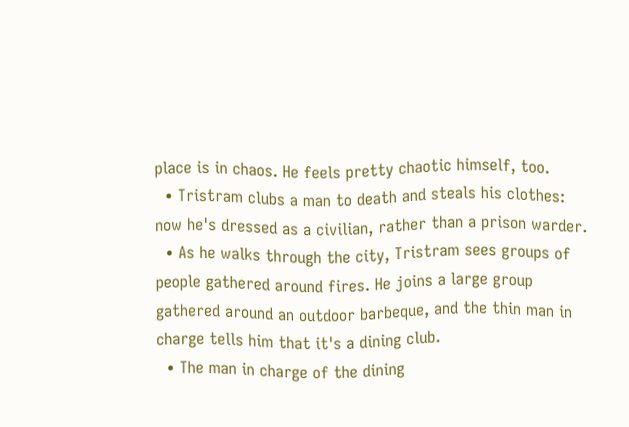place is in chaos. He feels pretty chaotic himself, too.
  • Tristram clubs a man to death and steals his clothes: now he's dressed as a civilian, rather than a prison warder.
  • As he walks through the city, Tristram sees groups of people gathered around fires. He joins a large group gathered around an outdoor barbeque, and the thin man in charge tells him that it's a dining club.
  • The man in charge of the dining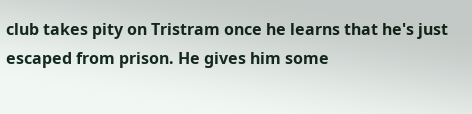club takes pity on Tristram once he learns that he's just escaped from prison. He gives him some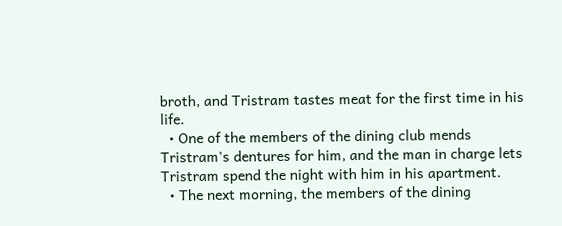broth, and Tristram tastes meat for the first time in his life.
  • One of the members of the dining club mends Tristram's dentures for him, and the man in charge lets Tristram spend the night with him in his apartment.
  • The next morning, the members of the dining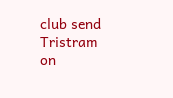club send Tristram on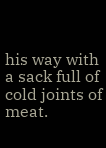his way with a sack full of cold joints of meat.